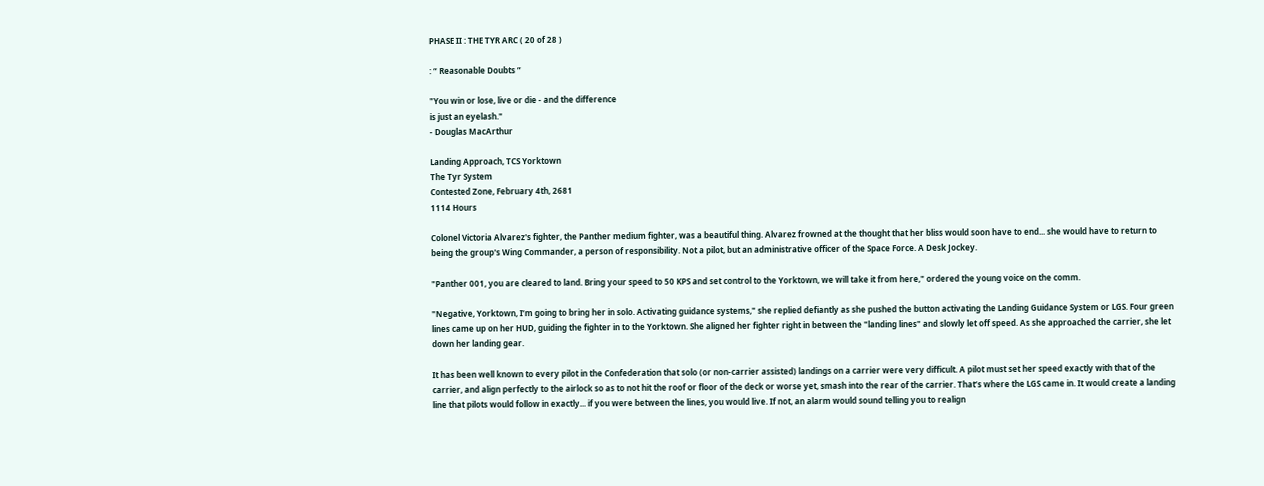PHASE II : THE TYR ARC ( 20 of 28 )

: “ Reasonable Doubts ”

"You win or lose, live or die - and the difference
is just an eyelash."
- Douglas MacArthur

Landing Approach, TCS Yorktown
The Tyr System
Contested Zone, February 4th, 2681
1114 Hours

Colonel Victoria Alvarez's fighter, the Panther medium fighter, was a beautiful thing. Alvarez frowned at the thought that her bliss would soon have to end... she would have to return to being the group's Wing Commander, a person of responsibility. Not a pilot, but an administrative officer of the Space Force. A Desk Jockey.

"Panther 001, you are cleared to land. Bring your speed to 50 KPS and set control to the Yorktown, we will take it from here," ordered the young voice on the comm.

"Negative, Yorktown, I’m going to bring her in solo. Activating guidance systems," she replied defiantly as she pushed the button activating the Landing Guidance System or LGS. Four green lines came up on her HUD, guiding the fighter in to the Yorktown. She aligned her fighter right in between the "landing lines" and slowly let off speed. As she approached the carrier, she let down her landing gear.

It has been well known to every pilot in the Confederation that solo (or non-carrier assisted) landings on a carrier were very difficult. A pilot must set her speed exactly with that of the carrier, and align perfectly to the airlock so as to not hit the roof or floor of the deck or worse yet, smash into the rear of the carrier. That’s where the LGS came in. It would create a landing line that pilots would follow in exactly... if you were between the lines, you would live. If not, an alarm would sound telling you to realign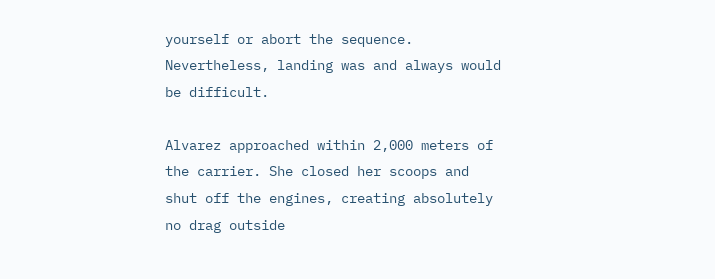yourself or abort the sequence. Nevertheless, landing was and always would be difficult.

Alvarez approached within 2,000 meters of the carrier. She closed her scoops and shut off the engines, creating absolutely no drag outside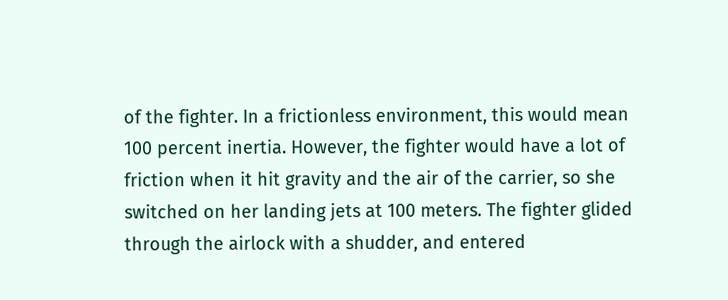of the fighter. In a frictionless environment, this would mean 100 percent inertia. However, the fighter would have a lot of friction when it hit gravity and the air of the carrier, so she switched on her landing jets at 100 meters. The fighter glided through the airlock with a shudder, and entered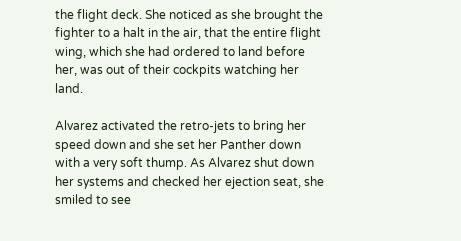the flight deck. She noticed as she brought the fighter to a halt in the air, that the entire flight wing, which she had ordered to land before her, was out of their cockpits watching her land.

Alvarez activated the retro-jets to bring her speed down and she set her Panther down with a very soft thump. As Alvarez shut down her systems and checked her ejection seat, she smiled to see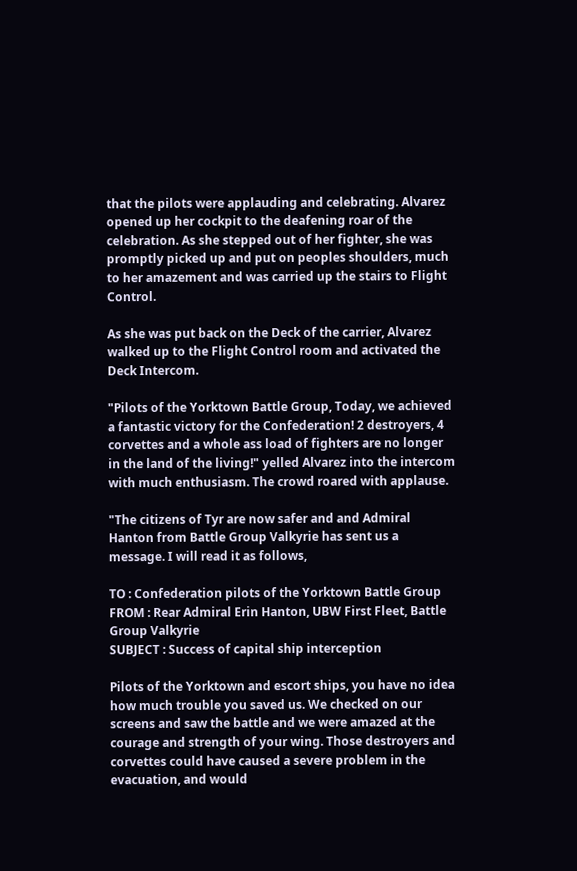that the pilots were applauding and celebrating. Alvarez opened up her cockpit to the deafening roar of the celebration. As she stepped out of her fighter, she was promptly picked up and put on peoples shoulders, much to her amazement and was carried up the stairs to Flight Control.

As she was put back on the Deck of the carrier, Alvarez walked up to the Flight Control room and activated the Deck Intercom.

"Pilots of the Yorktown Battle Group, Today, we achieved a fantastic victory for the Confederation! 2 destroyers, 4 corvettes and a whole ass load of fighters are no longer in the land of the living!" yelled Alvarez into the intercom with much enthusiasm. The crowd roared with applause.

"The citizens of Tyr are now safer and and Admiral Hanton from Battle Group Valkyrie has sent us a message. I will read it as follows,

TO : Confederation pilots of the Yorktown Battle Group
FROM : Rear Admiral Erin Hanton, UBW First Fleet, Battle Group Valkyrie
SUBJECT : Success of capital ship interception

Pilots of the Yorktown and escort ships, you have no idea how much trouble you saved us. We checked on our screens and saw the battle and we were amazed at the courage and strength of your wing. Those destroyers and corvettes could have caused a severe problem in the evacuation, and would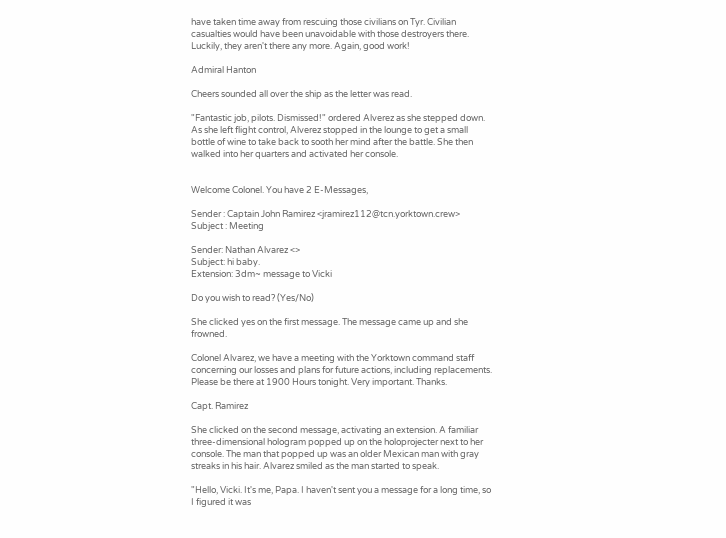have taken time away from rescuing those civilians on Tyr. Civilian casualties would have been unavoidable with those destroyers there. Luckily, they aren't there any more. Again, good work!

Admiral Hanton

Cheers sounded all over the ship as the letter was read.

"Fantastic job, pilots. Dismissed!" ordered Alverez as she stepped down. As she left flight control, Alverez stopped in the lounge to get a small bottle of wine to take back to sooth her mind after the battle. She then walked into her quarters and activated her console.


Welcome Colonel. You have 2 E-Messages,

Sender : Captain John Ramirez <jramirez112@tcn.yorktown.crew>
Subject : Meeting

Sender: Nathan Alvarez <>
Subject: hi baby.
Extension: 3dm~ message to Vicki

Do you wish to read? (Yes/No)

She clicked yes on the first message. The message came up and she frowned.

Colonel Alvarez, we have a meeting with the Yorktown command staff concerning our losses and plans for future actions, including replacements. Please be there at 1900 Hours tonight. Very important. Thanks.

Capt. Ramirez

She clicked on the second message, activating an extension. A familiar three-dimensional hologram popped up on the holoprojecter next to her console. The man that popped up was an older Mexican man with gray streaks in his hair. Alvarez smiled as the man started to speak.

"Hello, Vicki. It's me, Papa. I haven't sent you a message for a long time, so I figured it was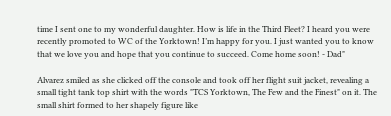time I sent one to my wonderful daughter. How is life in the Third Fleet? I heard you were recently promoted to WC of the Yorktown! I’m happy for you. I just wanted you to know that we love you and hope that you continue to succeed. Come home soon! - Dad"

Alvarez smiled as she clicked off the console and took off her flight suit jacket, revealing a small tight tank top shirt with the words "TCS Yorktown, The Few and the Finest" on it. The small shirt formed to her shapely figure like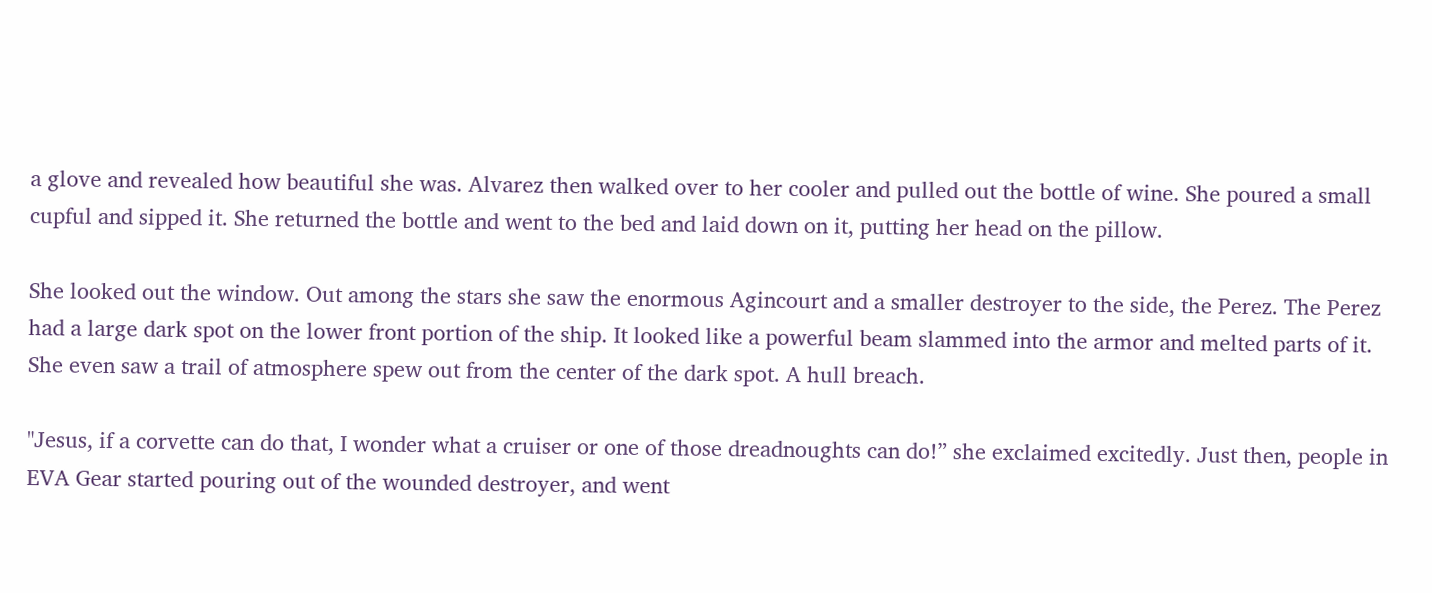a glove and revealed how beautiful she was. Alvarez then walked over to her cooler and pulled out the bottle of wine. She poured a small cupful and sipped it. She returned the bottle and went to the bed and laid down on it, putting her head on the pillow.

She looked out the window. Out among the stars she saw the enormous Agincourt and a smaller destroyer to the side, the Perez. The Perez had a large dark spot on the lower front portion of the ship. It looked like a powerful beam slammed into the armor and melted parts of it. She even saw a trail of atmosphere spew out from the center of the dark spot. A hull breach.

"Jesus, if a corvette can do that, I wonder what a cruiser or one of those dreadnoughts can do!” she exclaimed excitedly. Just then, people in EVA Gear started pouring out of the wounded destroyer, and went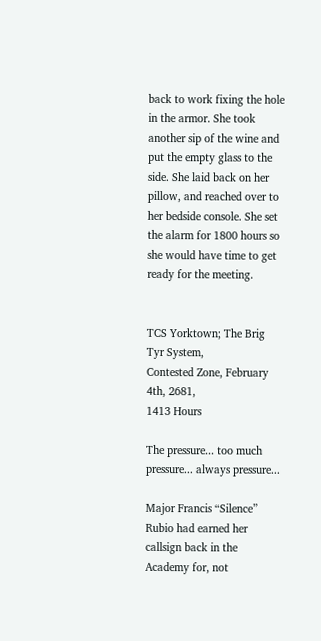back to work fixing the hole in the armor. She took another sip of the wine and put the empty glass to the side. She laid back on her pillow, and reached over to her bedside console. She set the alarm for 1800 hours so she would have time to get ready for the meeting.


TCS Yorktown; The Brig
Tyr System,
Contested Zone, February 4th, 2681,
1413 Hours

The pressure... too much pressure... always pressure...

Major Francis “Silence” Rubio had earned her callsign back in the Academy for, not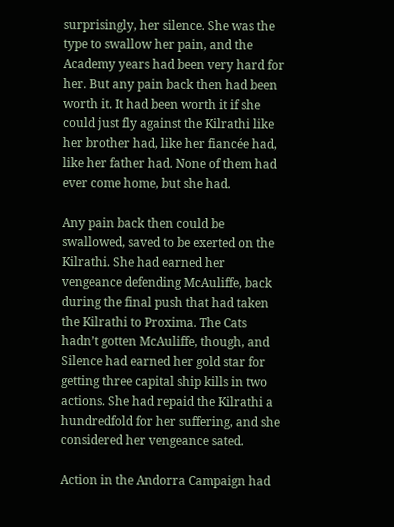surprisingly, her silence. She was the type to swallow her pain, and the Academy years had been very hard for her. But any pain back then had been worth it. It had been worth it if she could just fly against the Kilrathi like her brother had, like her fiancée had, like her father had. None of them had ever come home, but she had.

Any pain back then could be swallowed, saved to be exerted on the Kilrathi. She had earned her vengeance defending McAuliffe, back during the final push that had taken the Kilrathi to Proxima. The Cats hadn’t gotten McAuliffe, though, and Silence had earned her gold star for getting three capital ship kills in two actions. She had repaid the Kilrathi a hundredfold for her suffering, and she considered her vengeance sated.

Action in the Andorra Campaign had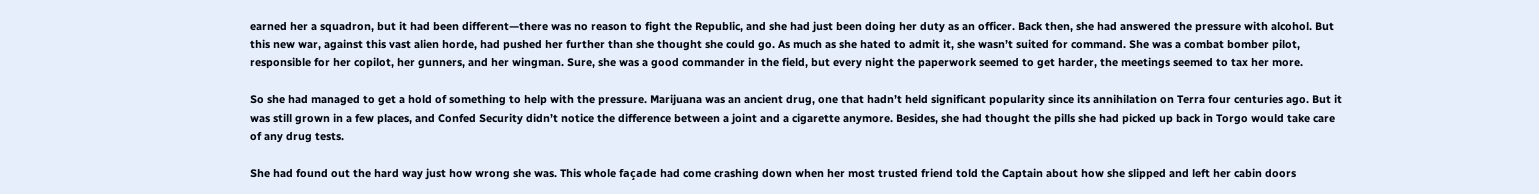earned her a squadron, but it had been different—there was no reason to fight the Republic, and she had just been doing her duty as an officer. Back then, she had answered the pressure with alcohol. But this new war, against this vast alien horde, had pushed her further than she thought she could go. As much as she hated to admit it, she wasn’t suited for command. She was a combat bomber pilot, responsible for her copilot, her gunners, and her wingman. Sure, she was a good commander in the field, but every night the paperwork seemed to get harder, the meetings seemed to tax her more.

So she had managed to get a hold of something to help with the pressure. Marijuana was an ancient drug, one that hadn’t held significant popularity since its annihilation on Terra four centuries ago. But it was still grown in a few places, and Confed Security didn’t notice the difference between a joint and a cigarette anymore. Besides, she had thought the pills she had picked up back in Torgo would take care of any drug tests.

She had found out the hard way just how wrong she was. This whole façade had come crashing down when her most trusted friend told the Captain about how she slipped and left her cabin doors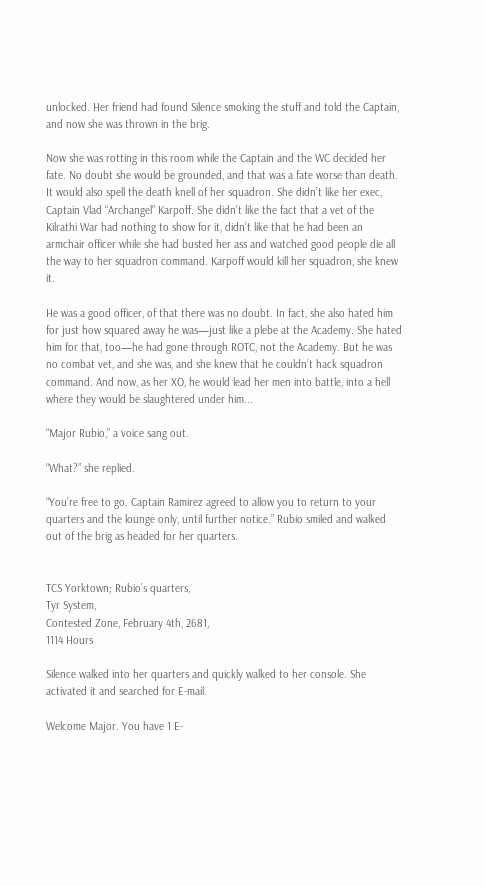unlocked. Her friend had found Silence smoking the stuff and told the Captain, and now she was thrown in the brig.

Now she was rotting in this room while the Captain and the WC decided her fate. No doubt she would be grounded, and that was a fate worse than death. It would also spell the death knell of her squadron. She didn’t like her exec, Captain Vlad “Archangel” Karpoff. She didn’t like the fact that a vet of the Kilrathi War had nothing to show for it, didn’t like that he had been an armchair officer while she had busted her ass and watched good people die all the way to her squadron command. Karpoff would kill her squadron, she knew it.

He was a good officer, of that there was no doubt. In fact, she also hated him for just how squared away he was—just like a plebe at the Academy. She hated him for that, too—he had gone through ROTC, not the Academy. But he was no combat vet, and she was, and she knew that he couldn’t hack squadron command. And now, as her XO, he would lead her men into battle, into a hell where they would be slaughtered under him...

“Major Rubio,” a voice sang out.

“What?” she replied.

“You’re free to go. Captain Ramirez agreed to allow you to return to your quarters and the lounge only, until further notice.” Rubio smiled and walked out of the brig as headed for her quarters.


TCS Yorktown; Rubio’s quarters,
Tyr System,
Contested Zone, February 4th, 2681,
1114 Hours

Silence walked into her quarters and quickly walked to her console. She activated it and searched for E-mail.

Welcome Major. You have 1 E-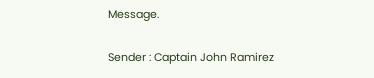Message.

Sender : Captain John Ramirez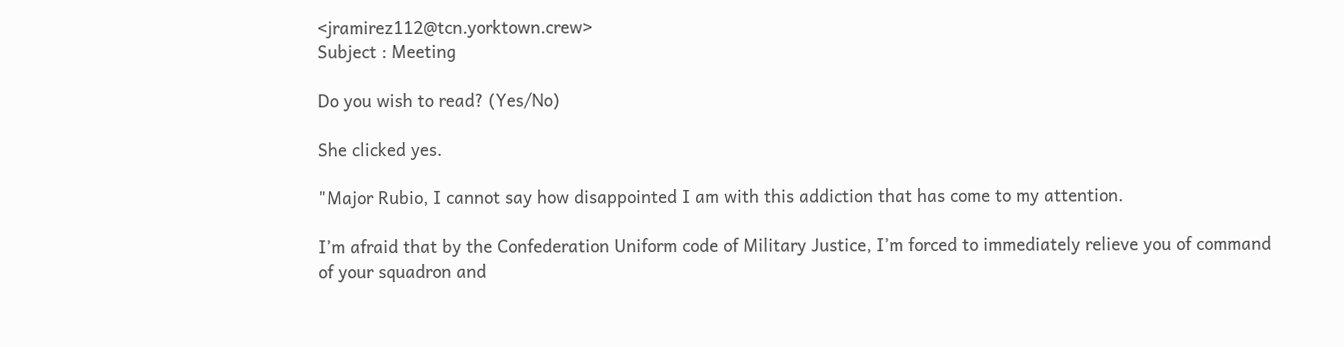<jramirez112@tcn.yorktown.crew>
Subject : Meeting

Do you wish to read? (Yes/No)

She clicked yes.

"Major Rubio, I cannot say how disappointed I am with this addiction that has come to my attention.

I’m afraid that by the Confederation Uniform code of Military Justice, I’m forced to immediately relieve you of command of your squadron and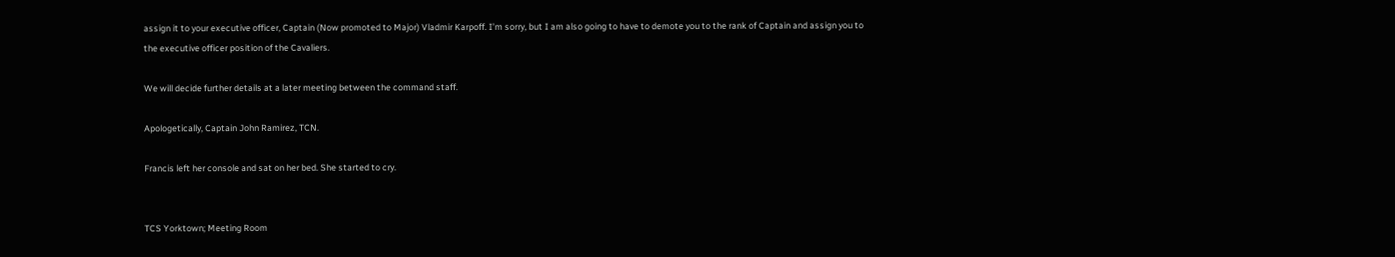assign it to your executive officer, Captain (Now promoted to Major) Vladmir Karpoff. I’m sorry, but I am also going to have to demote you to the rank of Captain and assign you to the executive officer position of the Cavaliers.

We will decide further details at a later meeting between the command staff.

Apologetically, Captain John Ramirez, TCN.

Francis left her console and sat on her bed. She started to cry.


TCS Yorktown; Meeting Room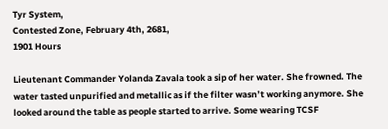Tyr System,
Contested Zone, February 4th, 2681,
1901 Hours

Lieutenant Commander Yolanda Zavala took a sip of her water. She frowned. The water tasted unpurified and metallic as if the filter wasn’t working anymore. She looked around the table as people started to arrive. Some wearing TCSF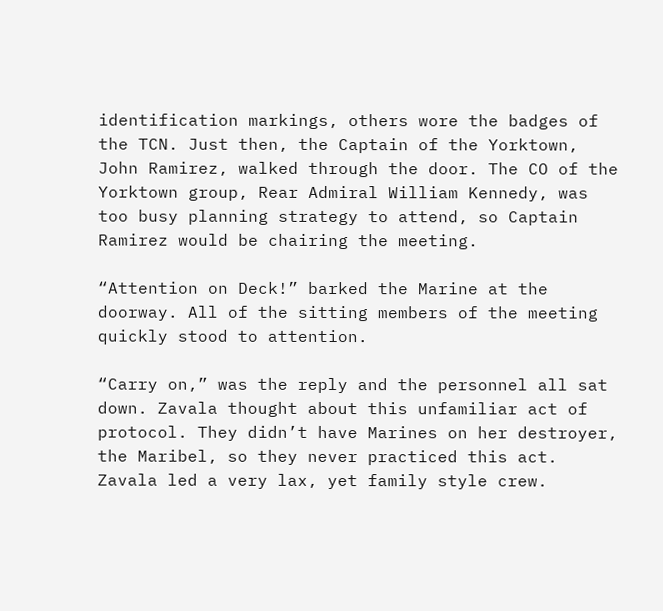identification markings, others wore the badges of the TCN. Just then, the Captain of the Yorktown, John Ramirez, walked through the door. The CO of the Yorktown group, Rear Admiral William Kennedy, was too busy planning strategy to attend, so Captain Ramirez would be chairing the meeting.

“Attention on Deck!” barked the Marine at the doorway. All of the sitting members of the meeting quickly stood to attention.

“Carry on,” was the reply and the personnel all sat down. Zavala thought about this unfamiliar act of protocol. They didn’t have Marines on her destroyer, the Maribel, so they never practiced this act. Zavala led a very lax, yet family style crew.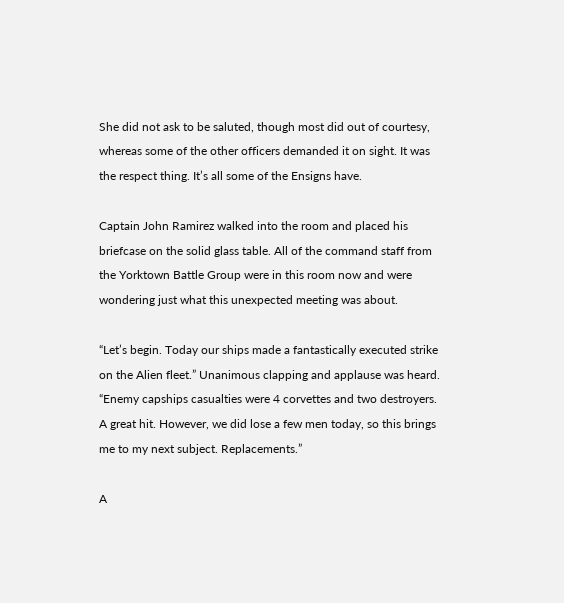She did not ask to be saluted, though most did out of courtesy, whereas some of the other officers demanded it on sight. It was the respect thing. It’s all some of the Ensigns have.

Captain John Ramirez walked into the room and placed his briefcase on the solid glass table. All of the command staff from the Yorktown Battle Group were in this room now and were wondering just what this unexpected meeting was about.

“Let’s begin. Today our ships made a fantastically executed strike on the Alien fleet.” Unanimous clapping and applause was heard. “Enemy capships casualties were 4 corvettes and two destroyers. A great hit. However, we did lose a few men today, so this brings me to my next subject. Replacements.”

A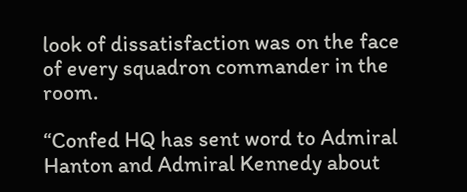look of dissatisfaction was on the face of every squadron commander in the room.

“Confed HQ has sent word to Admiral Hanton and Admiral Kennedy about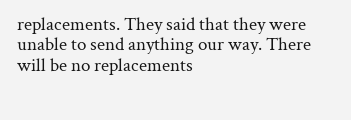replacements. They said that they were unable to send anything our way. There will be no replacements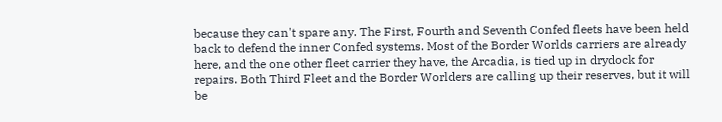because they can't spare any. The First, Fourth and Seventh Confed fleets have been held back to defend the inner Confed systems. Most of the Border Worlds carriers are already here, and the one other fleet carrier they have, the Arcadia, is tied up in drydock for repairs. Both Third Fleet and the Border Worlders are calling up their reserves, but it will be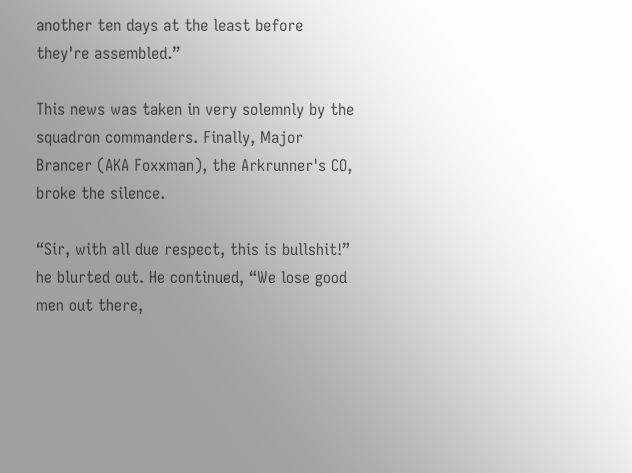another ten days at the least before they're assembled.”

This news was taken in very solemnly by the squadron commanders. Finally, Major Brancer (AKA Foxxman), the Arkrunner's CO, broke the silence.

“Sir, with all due respect, this is bullshit!” he blurted out. He continued, “We lose good men out there,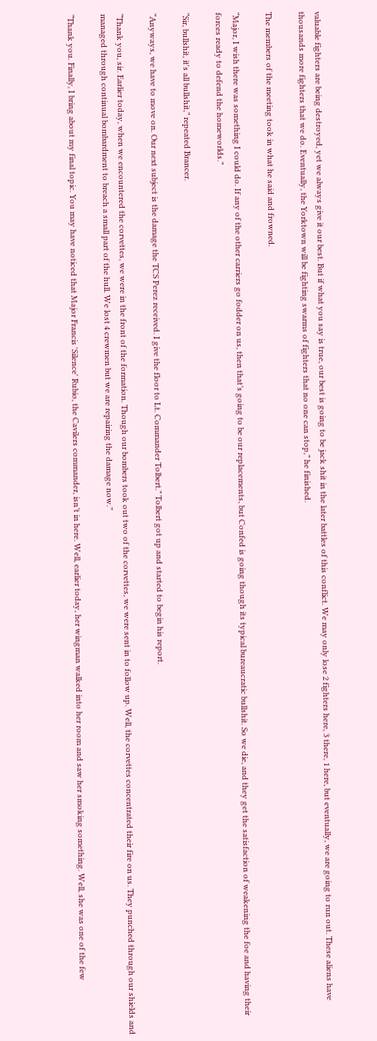valuable fighters are being destroyed, yet we always give it our best. But if what you say is true, our best is going to be jack shit in the later battles of this conflict. We may only lose 2 fighters here, 3 there, 1 here, but eventually, we are going to run out. These aliens have thousands more fighters that we do. Eventually, the Yorktown will be fighting swarms of fighters that no one can stop,” he finished.

The members of the meeting took in what he said and frowned.

“Major, I wish there was something I could do. If any of the other carriers go fodder on us, then that’s going to be our replacements, but Confed is going though its typical bureaucratic bullshit. So we die, and they get the satisfaction of weakening the foe and having their forces ready to defend the homeworlds.”

“Sir, bullshit, it's all bullshit,” repeated Brancer.

“Anyways, we have to move on. Our next subject is the damage the TCS Perez received. I give the floor to Lt. Commander Tolbert.” Tolbert got up and started to begin his report.

“Thank you, sir. Earlier today, when we encountered the corvettes, we were in the front of the formation. Though our bombers took out two of the corvettes, we were sent in to follow up. Well, the corvettes concentrated their fire on us. They punched through our shields and managed through continual bombardment to breach a small part of the hull. We lost 4 crewmen but we are repairing the damage now.”

“Thank you. Finally, I bring about my final topic. You may have noticed that Major Francis 'Silence' Rubio, the Cavilers commander, isn’t in here. Well, earlier today, her wingman walked into her room and saw her smoking something. Well, she was one of the few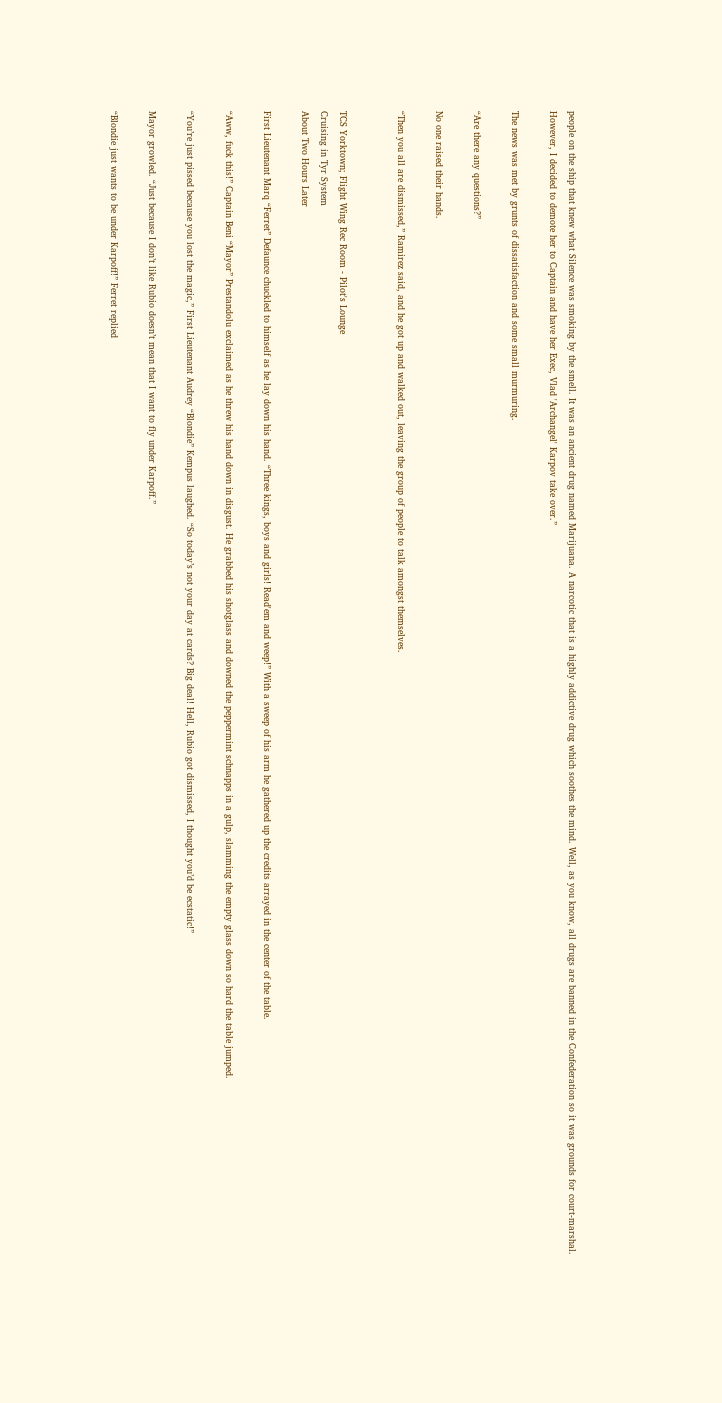people on the ship that knew what Silence was smoking by the smell. It was an ancient drug named Marijuana. A narcotic that is a highly addictive drug which soothes the mind. Well, as you know, all drugs are banned in the Confederation so it was grounds for court-marshal. However, I decided to demote her to Captain and have her Exec, Vlad 'Archangel' Karpov take over.”

The news was met by grunts of dissatisfaction and some small murmuring.

“Are there any questions?”

No one raised their hands.

“Then you all are dismissed,” Ramirez said, and he got up and walked out, leaving the group of people to talk amongst themselves.


TCS Yorktown; Flight Wing Rec Room - Pilot's Lounge
Cruising in Tyr System
About Two Hours Later

First Lieutenant Marq “Ferret” Defaunce chuckled to himself as he lay down his hand. “Three kings, boys and girls! Read'em and weep!” With a sweep of his arm he gathered up the credits arrayed in the center of the table.

“Aww, fuck this!” Captain Beni “Mayor” Prestandolu exclaimed as he threw his hand down in disgust. He grabbed his shotglass and downed the peppermint schnapps in a gulp, slamming the empty glass down so hard the table jumped.

“You’re just pissed because you lost the magic,” First Lieutenant Audrey “Blondie” Kempus laughed. “So today’s not your day at cards? Big deal! Hell, Rubio got dismissed, I thought you’d be ecstatic!”

Mayor growled. “Just because I don’t like Rubio doesn’t mean that I want to fly under Karpoff.”

“Blondie just wants to be under Karpoff!” Ferret replied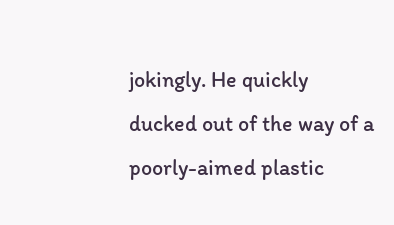jokingly. He quickly ducked out of the way of a poorly-aimed plastic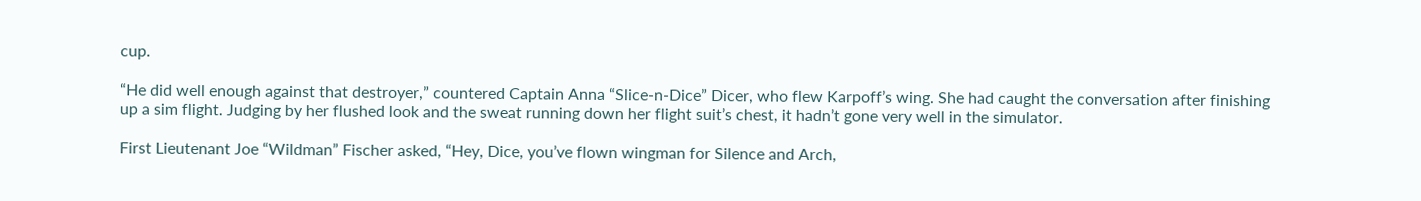cup.

“He did well enough against that destroyer,” countered Captain Anna “Slice-n-Dice” Dicer, who flew Karpoff’s wing. She had caught the conversation after finishing up a sim flight. Judging by her flushed look and the sweat running down her flight suit’s chest, it hadn’t gone very well in the simulator.

First Lieutenant Joe “Wildman” Fischer asked, “Hey, Dice, you’ve flown wingman for Silence and Arch,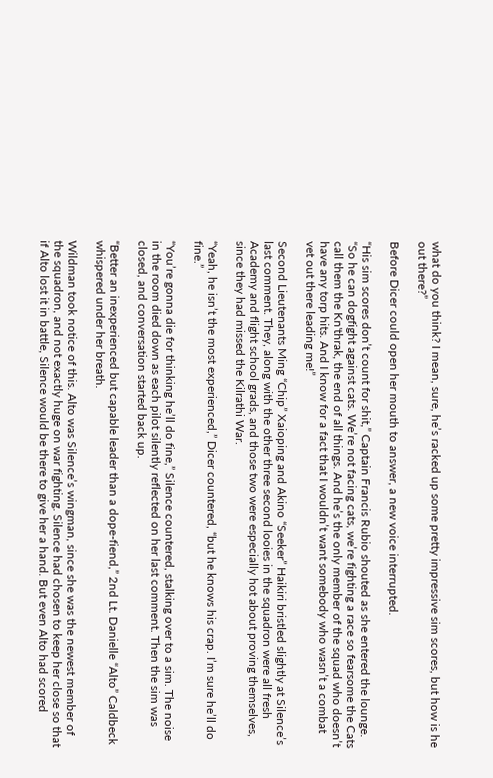what do you think? I mean, sure, he’s racked up some pretty impressive sim scores, but how is he out there?”

Before Dicer could open her mouth to answer, a new voice interrupted.

“His sim scores don’t count for shit,” Captain Francis Rubio shouted as she entered the lounge. “So he can dogfight against cats. We’re not facing cats, we’re fighting a race so fearsome the Cats call them the Kn'thrak, the end of all things. And he’s the only member of the squad who doesn’t have any torp hits. And I know for a fact that I wouldn’t want somebody who wasn’t a combat vet out there leading me!”

Second Lieutenants Ming “Chip” Xaioping and Akino “Seeker” Haikiri bristled slightly at Silence’s last comment. They, along with the other three second looies in the squadron were all fresh Academy and flight school grads, and those two were especially hot about proving themselves, since they had missed the Kilrathi War.

“Yeah, he isn’t the most experienced,” Dicer countered, “but he knows his crap. I’m sure he’ll do fine.”

“You’re gonna die for thinking he’ll do fine,” Silence countered, stalking over to a sim. The noise in the room died down as each pilot silently reflected on her last comment. Then the sim was closed, and conversation started back up.

“Better an inexperienced but capable leader than a dope-fiend,” 2nd Lt. Danielle “Alto” Caldbeck whispered under her breath.

Wildman took notice of this. Alto was Silence’s wingman, since she was the newest member of the squadron, and not exactly huge on war fighting. Silence had chosen to keep her close so that if Alto lost it in battle, Silence would be there to give her a hand. But even Alto had scored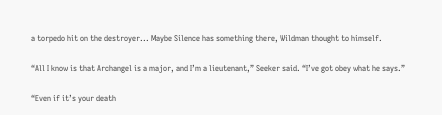a torpedo hit on the destroyer... Maybe Silence has something there, Wildman thought to himself.

“All I know is that Archangel is a major, and I’m a lieutenant,” Seeker said. “I’ve got obey what he says.”

“Even if it’s your death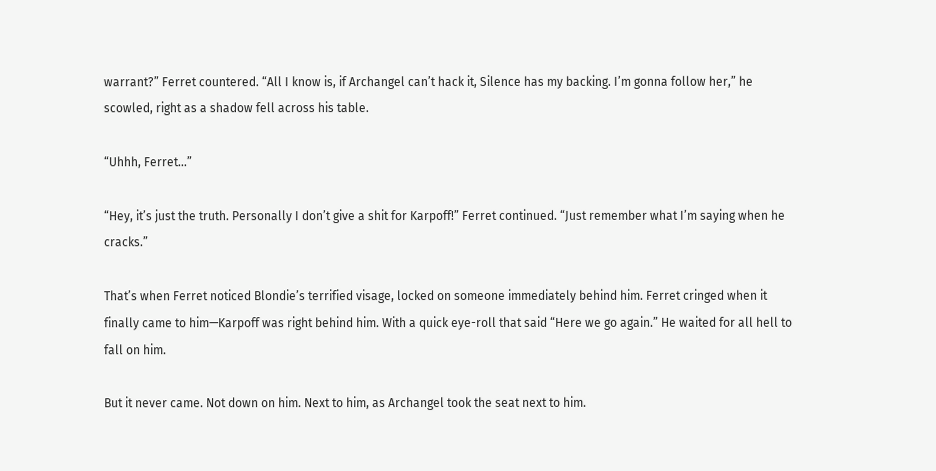warrant?” Ferret countered. “All I know is, if Archangel can’t hack it, Silence has my backing. I’m gonna follow her,” he scowled, right as a shadow fell across his table.

“Uhhh, Ferret...”

“Hey, it’s just the truth. Personally I don’t give a shit for Karpoff!” Ferret continued. “Just remember what I’m saying when he cracks.”

That’s when Ferret noticed Blondie’s terrified visage, locked on someone immediately behind him. Ferret cringed when it finally came to him—Karpoff was right behind him. With a quick eye-roll that said “Here we go again.” He waited for all hell to fall on him.

But it never came. Not down on him. Next to him, as Archangel took the seat next to him.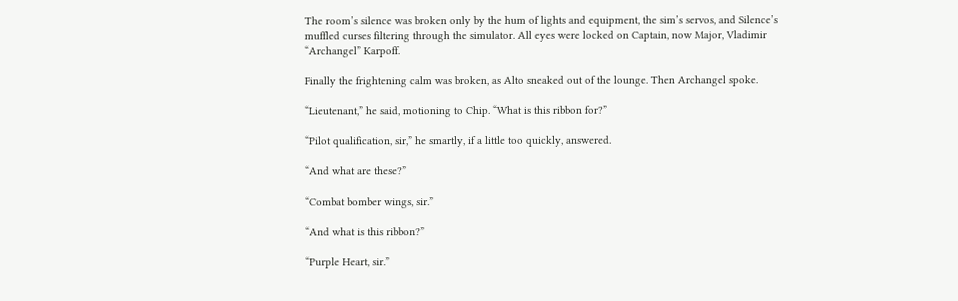The room’s silence was broken only by the hum of lights and equipment, the sim’s servos, and Silence’s muffled curses filtering through the simulator. All eyes were locked on Captain, now Major, Vladimir “Archangel” Karpoff.

Finally the frightening calm was broken, as Alto sneaked out of the lounge. Then Archangel spoke.

“Lieutenant,” he said, motioning to Chip. “What is this ribbon for?”

“Pilot qualification, sir,” he smartly, if a little too quickly, answered.

“And what are these?”

“Combat bomber wings, sir.”

“And what is this ribbon?”

“Purple Heart, sir.”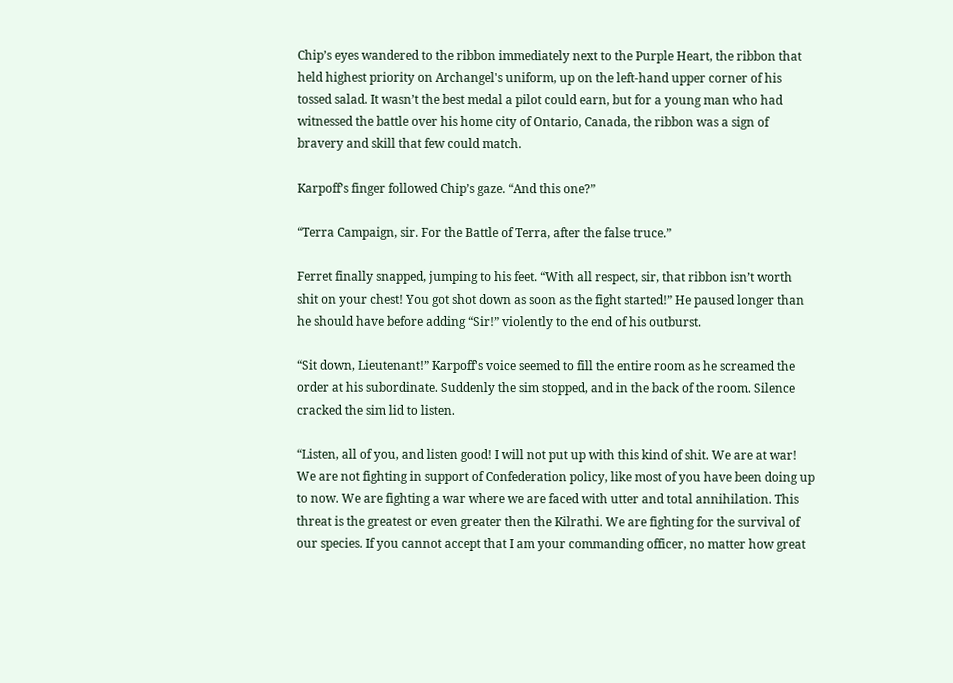Chip’s eyes wandered to the ribbon immediately next to the Purple Heart, the ribbon that held highest priority on Archangel's uniform, up on the left-hand upper corner of his tossed salad. It wasn’t the best medal a pilot could earn, but for a young man who had witnessed the battle over his home city of Ontario, Canada, the ribbon was a sign of bravery and skill that few could match.

Karpoff’s finger followed Chip’s gaze. “And this one?”

“Terra Campaign, sir. For the Battle of Terra, after the false truce.”

Ferret finally snapped, jumping to his feet. “With all respect, sir, that ribbon isn’t worth shit on your chest! You got shot down as soon as the fight started!” He paused longer than he should have before adding “Sir!” violently to the end of his outburst.

“Sit down, Lieutenant!” Karpoff's voice seemed to fill the entire room as he screamed the order at his subordinate. Suddenly the sim stopped, and in the back of the room. Silence cracked the sim lid to listen.

“Listen, all of you, and listen good! I will not put up with this kind of shit. We are at war! We are not fighting in support of Confederation policy, like most of you have been doing up to now. We are fighting a war where we are faced with utter and total annihilation. This threat is the greatest or even greater then the Kilrathi. We are fighting for the survival of our species. If you cannot accept that I am your commanding officer, no matter how great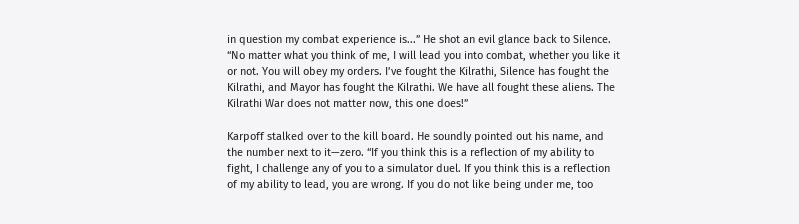in question my combat experience is...” He shot an evil glance back to Silence. “No matter what you think of me, I will lead you into combat, whether you like it or not. You will obey my orders. I’ve fought the Kilrathi, Silence has fought the Kilrathi, and Mayor has fought the Kilrathi. We have all fought these aliens. The Kilrathi War does not matter now, this one does!”

Karpoff stalked over to the kill board. He soundly pointed out his name, and the number next to it—zero. “If you think this is a reflection of my ability to fight, I challenge any of you to a simulator duel. If you think this is a reflection of my ability to lead, you are wrong. If you do not like being under me, too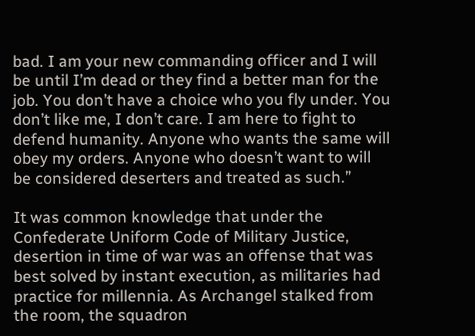bad. I am your new commanding officer and I will be until I’m dead or they find a better man for the job. You don’t have a choice who you fly under. You don’t like me, I don’t care. I am here to fight to defend humanity. Anyone who wants the same will obey my orders. Anyone who doesn’t want to will be considered deserters and treated as such.”

It was common knowledge that under the Confederate Uniform Code of Military Justice, desertion in time of war was an offense that was best solved by instant execution, as militaries had practice for millennia. As Archangel stalked from the room, the squadron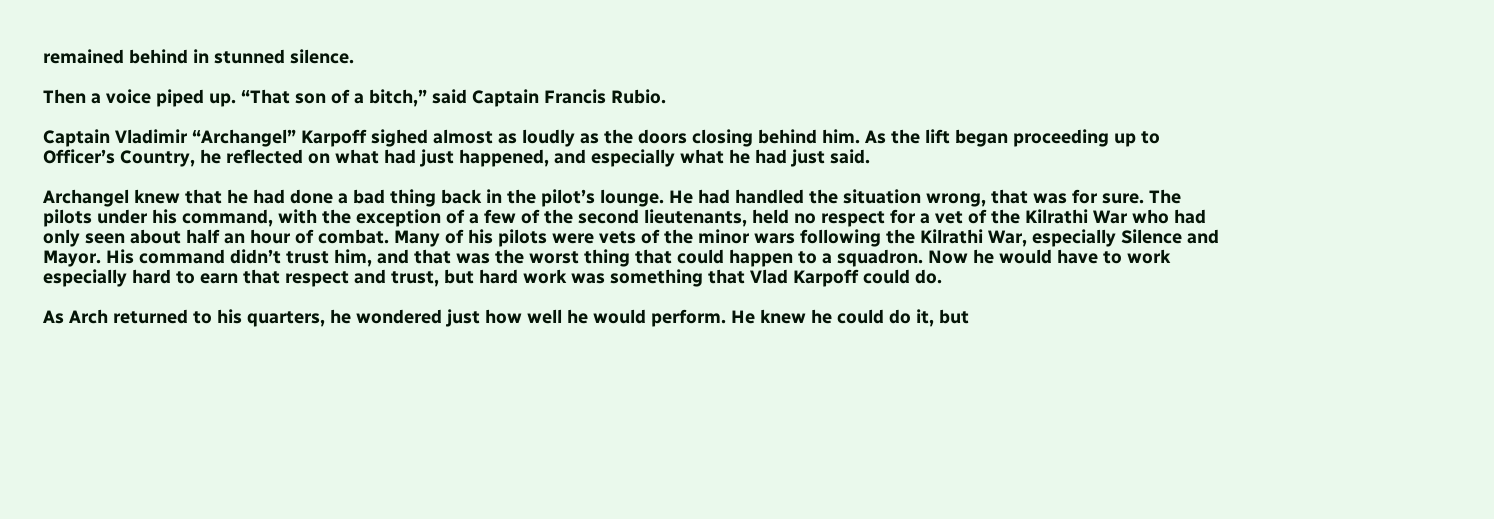remained behind in stunned silence.

Then a voice piped up. “That son of a bitch,” said Captain Francis Rubio.

Captain Vladimir “Archangel” Karpoff sighed almost as loudly as the doors closing behind him. As the lift began proceeding up to Officer’s Country, he reflected on what had just happened, and especially what he had just said.

Archangel knew that he had done a bad thing back in the pilot’s lounge. He had handled the situation wrong, that was for sure. The pilots under his command, with the exception of a few of the second lieutenants, held no respect for a vet of the Kilrathi War who had only seen about half an hour of combat. Many of his pilots were vets of the minor wars following the Kilrathi War, especially Silence and Mayor. His command didn’t trust him, and that was the worst thing that could happen to a squadron. Now he would have to work especially hard to earn that respect and trust, but hard work was something that Vlad Karpoff could do.

As Arch returned to his quarters, he wondered just how well he would perform. He knew he could do it, but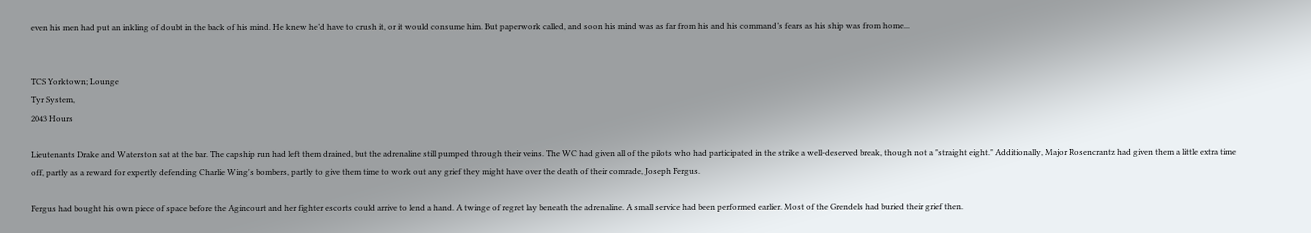even his men had put an inkling of doubt in the back of his mind. He knew he’d have to crush it, or it would consume him. But paperwork called, and soon his mind was as far from his and his command’s fears as his ship was from home...


TCS Yorktown; Lounge
Tyr System,
2043 Hours

Lieutenants Drake and Waterston sat at the bar. The capship run had left them drained, but the adrenaline still pumped through their veins. The WC had given all of the pilots who had participated in the strike a well-deserved break, though not a "straight eight." Additionally, Major Rosencrantz had given them a little extra time off, partly as a reward for expertly defending Charlie Wing's bombers, partly to give them time to work out any grief they might have over the death of their comrade, Joseph Fergus.

Fergus had bought his own piece of space before the Agincourt and her fighter escorts could arrive to lend a hand. A twinge of regret lay beneath the adrenaline. A small service had been performed earlier. Most of the Grendels had buried their grief then.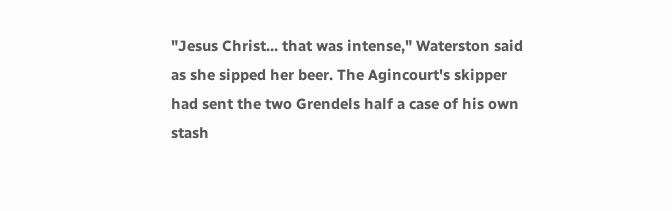"Jesus Christ... that was intense," Waterston said as she sipped her beer. The Agincourt's skipper had sent the two Grendels half a case of his own stash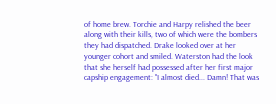of home brew. Torchie and Harpy relished the beer along with their kills, two of which were the bombers they had dispatched. Drake looked over at her younger cohort and smiled. Waterston had the look that she herself had possessed after her first major capship engagement: "I almost died... Damn! That was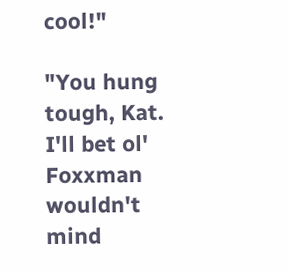cool!"

"You hung tough, Kat. I'll bet ol' Foxxman wouldn't mind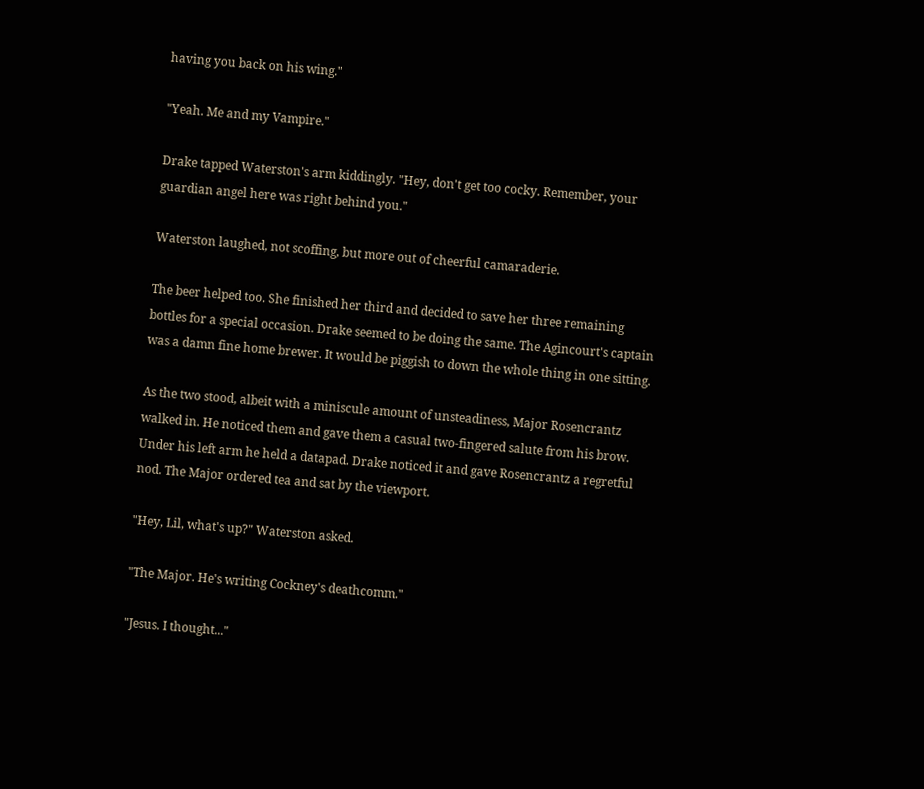having you back on his wing."

"Yeah. Me and my Vampire."

Drake tapped Waterston's arm kiddingly. "Hey, don't get too cocky. Remember, your guardian angel here was right behind you."

Waterston laughed, not scoffing, but more out of cheerful camaraderie.

The beer helped too. She finished her third and decided to save her three remaining bottles for a special occasion. Drake seemed to be doing the same. The Agincourt's captain was a damn fine home brewer. It would be piggish to down the whole thing in one sitting.

As the two stood, albeit with a miniscule amount of unsteadiness, Major Rosencrantz walked in. He noticed them and gave them a casual two-fingered salute from his brow. Under his left arm he held a datapad. Drake noticed it and gave Rosencrantz a regretful nod. The Major ordered tea and sat by the viewport.

"Hey, Lil, what's up?" Waterston asked.

"The Major. He's writing Cockney's deathcomm."

"Jesus. I thought..."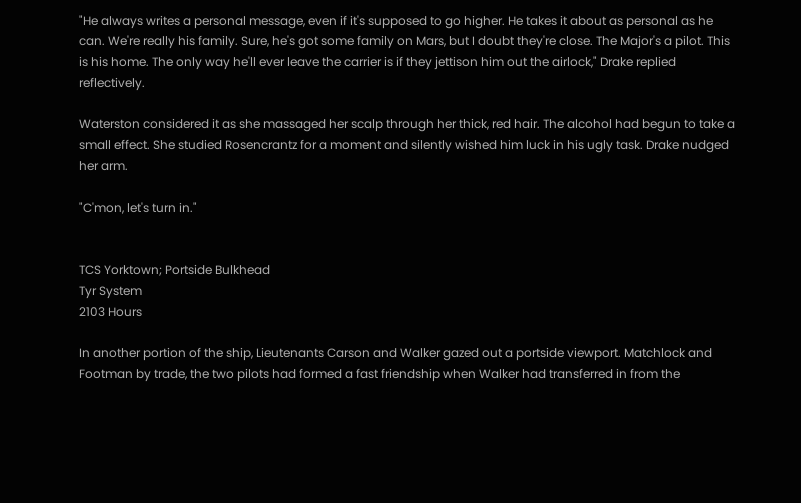"He always writes a personal message, even if it's supposed to go higher. He takes it about as personal as he can. We're really his family. Sure, he's got some family on Mars, but I doubt they're close. The Major's a pilot. This is his home. The only way he'll ever leave the carrier is if they jettison him out the airlock," Drake replied reflectively.

Waterston considered it as she massaged her scalp through her thick, red hair. The alcohol had begun to take a small effect. She studied Rosencrantz for a moment and silently wished him luck in his ugly task. Drake nudged her arm.

"C'mon, let's turn in."


TCS Yorktown; Portside Bulkhead
Tyr System
2103 Hours

In another portion of the ship, Lieutenants Carson and Walker gazed out a portside viewport. Matchlock and Footman by trade, the two pilots had formed a fast friendship when Walker had transferred in from the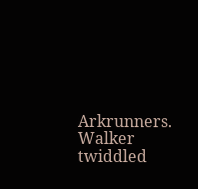Arkrunners. Walker twiddled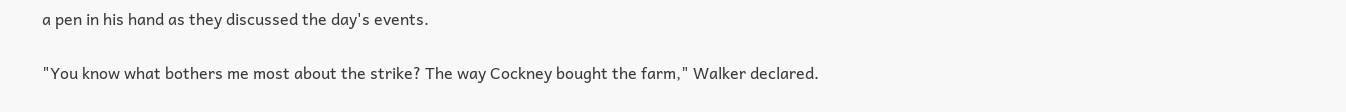a pen in his hand as they discussed the day's events.

"You know what bothers me most about the strike? The way Cockney bought the farm," Walker declared.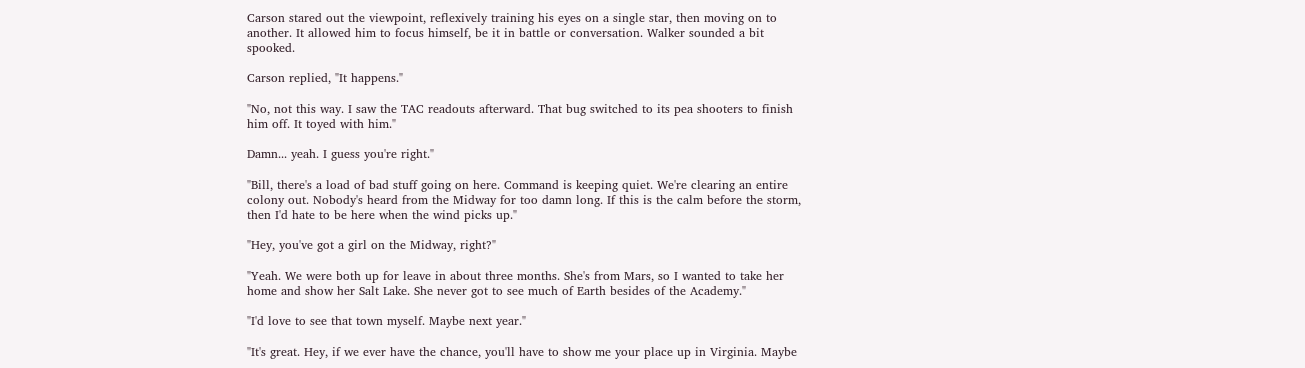Carson stared out the viewpoint, reflexively training his eyes on a single star, then moving on to another. It allowed him to focus himself, be it in battle or conversation. Walker sounded a bit spooked.

Carson replied, "It happens."

"No, not this way. I saw the TAC readouts afterward. That bug switched to its pea shooters to finish him off. It toyed with him."

Damn... yeah. I guess you're right."

"Bill, there's a load of bad stuff going on here. Command is keeping quiet. We're clearing an entire colony out. Nobody's heard from the Midway for too damn long. If this is the calm before the storm, then I'd hate to be here when the wind picks up."

"Hey, you've got a girl on the Midway, right?"

"Yeah. We were both up for leave in about three months. She's from Mars, so I wanted to take her home and show her Salt Lake. She never got to see much of Earth besides of the Academy."

"I'd love to see that town myself. Maybe next year."

"It's great. Hey, if we ever have the chance, you'll have to show me your place up in Virginia. Maybe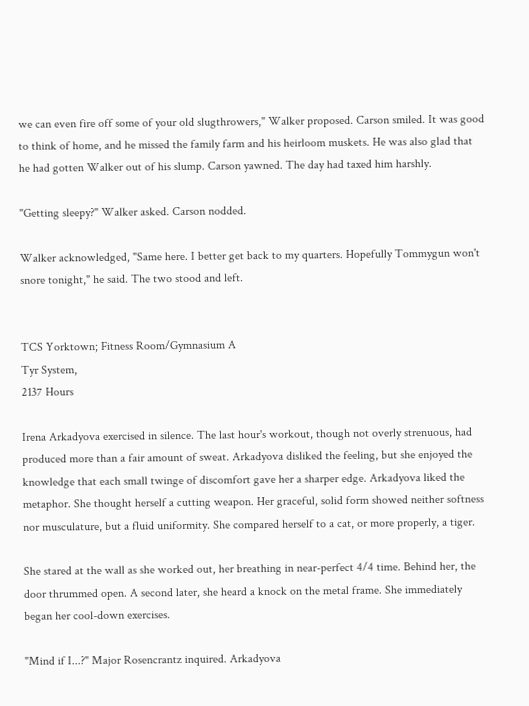we can even fire off some of your old slugthrowers," Walker proposed. Carson smiled. It was good to think of home, and he missed the family farm and his heirloom muskets. He was also glad that he had gotten Walker out of his slump. Carson yawned. The day had taxed him harshly.

"Getting sleepy?" Walker asked. Carson nodded.

Walker acknowledged, "Same here. I better get back to my quarters. Hopefully Tommygun won't snore tonight," he said. The two stood and left.


TCS Yorktown; Fitness Room/Gymnasium A
Tyr System,
2137 Hours

Irena Arkadyova exercised in silence. The last hour's workout, though not overly strenuous, had produced more than a fair amount of sweat. Arkadyova disliked the feeling, but she enjoyed the knowledge that each small twinge of discomfort gave her a sharper edge. Arkadyova liked the metaphor. She thought herself a cutting weapon. Her graceful, solid form showed neither softness nor musculature, but a fluid uniformity. She compared herself to a cat, or more properly, a tiger.

She stared at the wall as she worked out, her breathing in near-perfect 4/4 time. Behind her, the door thrummed open. A second later, she heard a knock on the metal frame. She immediately began her cool-down exercises.

"Mind if I...?" Major Rosencrantz inquired. Arkadyova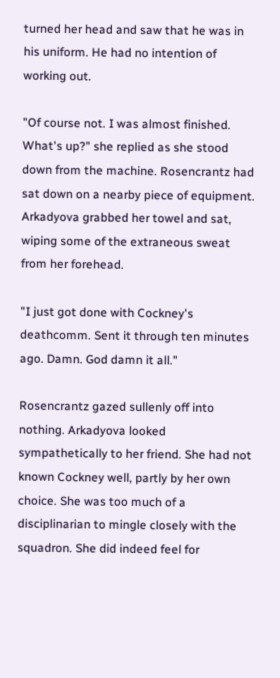turned her head and saw that he was in his uniform. He had no intention of working out.

"Of course not. I was almost finished. What's up?" she replied as she stood down from the machine. Rosencrantz had sat down on a nearby piece of equipment. Arkadyova grabbed her towel and sat, wiping some of the extraneous sweat from her forehead.

"I just got done with Cockney's deathcomm. Sent it through ten minutes ago. Damn. God damn it all."

Rosencrantz gazed sullenly off into nothing. Arkadyova looked sympathetically to her friend. She had not known Cockney well, partly by her own choice. She was too much of a disciplinarian to mingle closely with the squadron. She did indeed feel for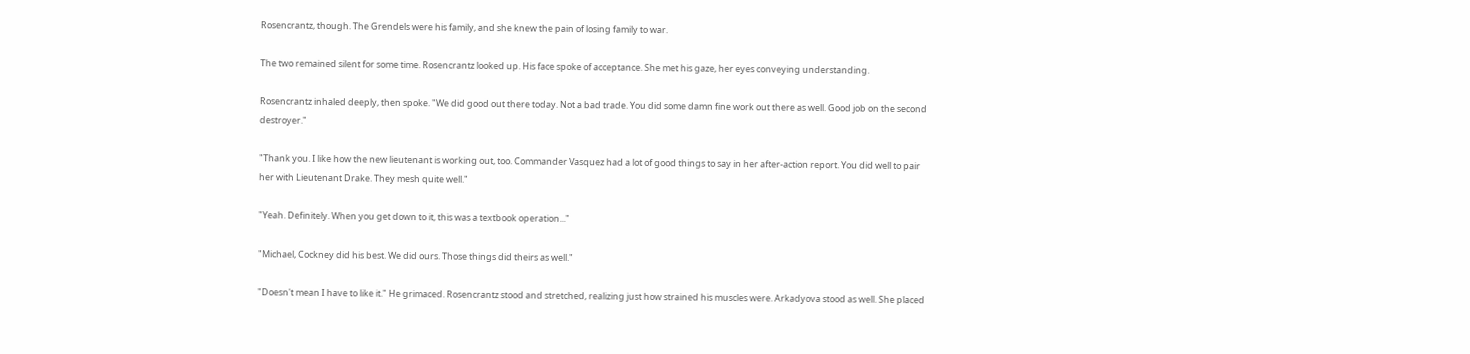Rosencrantz, though. The Grendels were his family, and she knew the pain of losing family to war.

The two remained silent for some time. Rosencrantz looked up. His face spoke of acceptance. She met his gaze, her eyes conveying understanding.

Rosencrantz inhaled deeply, then spoke. "We did good out there today. Not a bad trade. You did some damn fine work out there as well. Good job on the second destroyer."

"Thank you. I like how the new lieutenant is working out, too. Commander Vasquez had a lot of good things to say in her after-action report. You did well to pair her with Lieutenant Drake. They mesh quite well."

"Yeah. Definitely. When you get down to it, this was a textbook operation..."

"Michael, Cockney did his best. We did ours. Those things did theirs as well."

"Doesn't mean I have to like it." He grimaced. Rosencrantz stood and stretched, realizing just how strained his muscles were. Arkadyova stood as well. She placed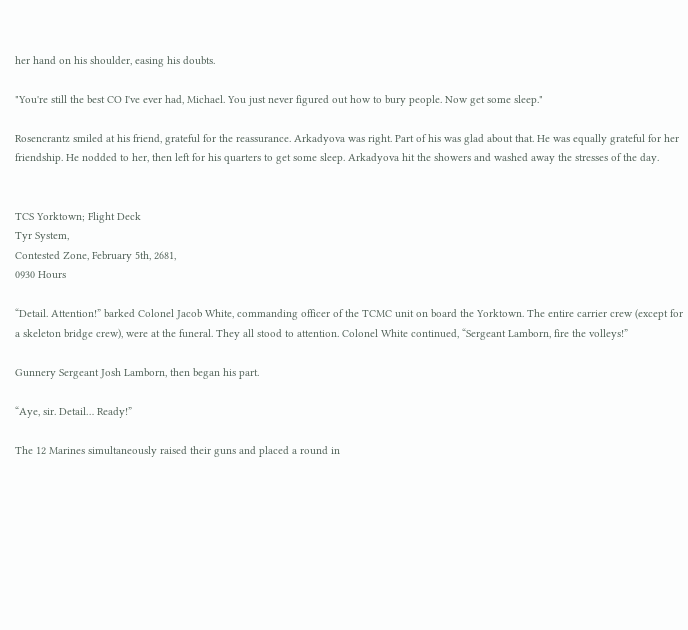her hand on his shoulder, easing his doubts.

"You're still the best CO I've ever had, Michael. You just never figured out how to bury people. Now get some sleep."

Rosencrantz smiled at his friend, grateful for the reassurance. Arkadyova was right. Part of his was glad about that. He was equally grateful for her friendship. He nodded to her, then left for his quarters to get some sleep. Arkadyova hit the showers and washed away the stresses of the day.


TCS Yorktown; Flight Deck
Tyr System,
Contested Zone, February 5th, 2681,
0930 Hours

“Detail. Attention!” barked Colonel Jacob White, commanding officer of the TCMC unit on board the Yorktown. The entire carrier crew (except for a skeleton bridge crew), were at the funeral. They all stood to attention. Colonel White continued, “Sergeant Lamborn, fire the volleys!”

Gunnery Sergeant Josh Lamborn, then began his part.

“Aye, sir. Detail… Ready!”

The 12 Marines simultaneously raised their guns and placed a round in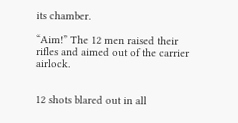its chamber.

“Aim!” The 12 men raised their rifles and aimed out of the carrier airlock.


12 shots blared out in all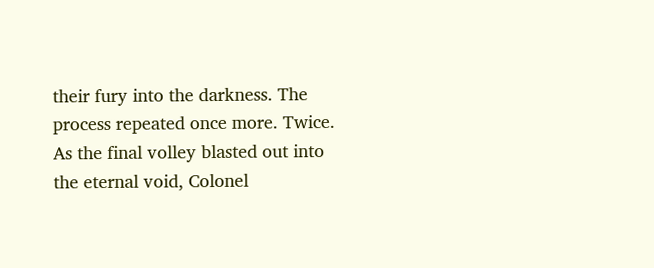their fury into the darkness. The process repeated once more. Twice. As the final volley blasted out into the eternal void, Colonel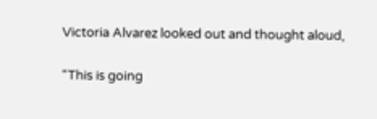Victoria Alvarez looked out and thought aloud,

“This is going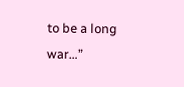to be a long war…”